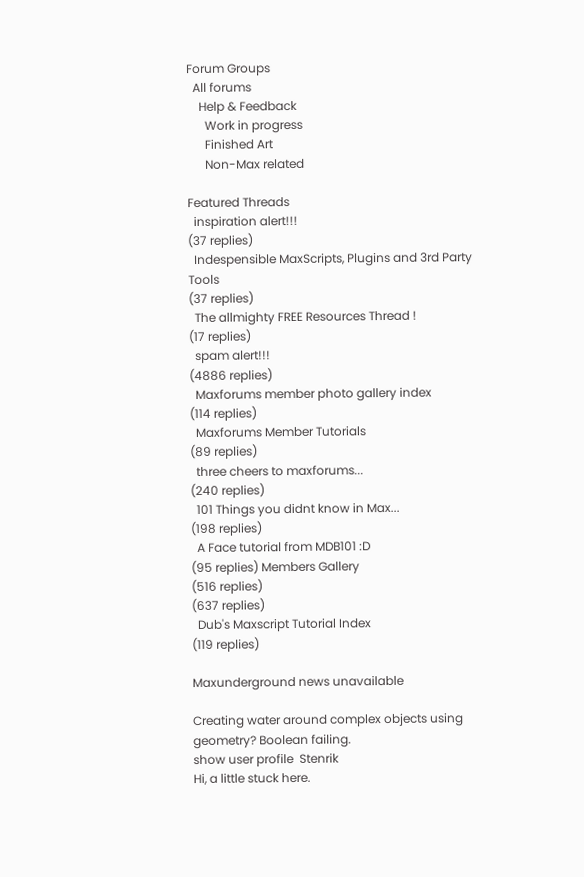Forum Groups
  All forums
    Help & Feedback
      Work in progress
      Finished Art
      Non-Max related

Featured Threads
  inspiration alert!!!
(37 replies)
  Indespensible MaxScripts, Plugins and 3rd Party Tools
(37 replies)
  The allmighty FREE Resources Thread !
(17 replies)
  spam alert!!!
(4886 replies)
  Maxforums member photo gallery index
(114 replies)
  Maxforums Member Tutorials
(89 replies)
  three cheers to maxforums...
(240 replies)
  101 Things you didnt know in Max...
(198 replies)
  A Face tutorial from MDB101 :D
(95 replies) Members Gallery
(516 replies)
(637 replies)
  Dub's Maxscript Tutorial Index
(119 replies)

Maxunderground news unavailable

Creating water around complex objects using geometry? Boolean failing.
show user profile  Stenrik
Hi, a little stuck here.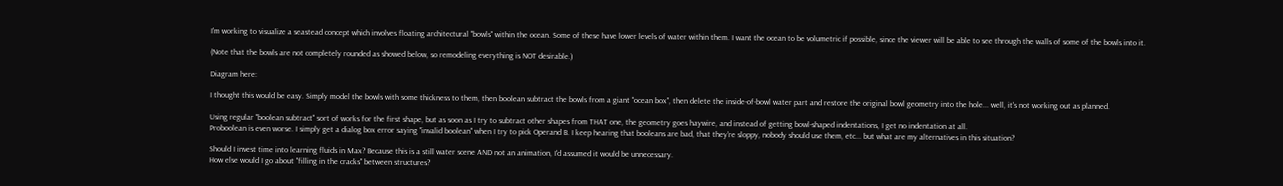I'm working to visualize a seastead concept which involves floating architectural "bowls" within the ocean. Some of these have lower levels of water within them. I want the ocean to be volumetric if possible, since the viewer will be able to see through the walls of some of the bowls into it.

(Note that the bowls are not completely rounded as showed below, so remodeling everything is NOT desirable.)

Diagram here:

I thought this would be easy. Simply model the bowls with some thickness to them, then boolean subtract the bowls from a giant "ocean box", then delete the inside-of-bowl water part and restore the original bowl geometry into the hole... well, it's not working out as planned.

Using regular "boolean subtract" sort of works for the first shape, but as soon as I try to subtract other shapes from THAT one, the geometry goes haywire, and instead of getting bowl-shaped indentations, I get no indentation at all.
Proboolean is even worse. I simply get a dialog box error saying "invalid boolean" when I try to pick Operand B. I keep hearing that booleans are bad, that they're sloppy, nobody should use them, etc... but what are my alternatives in this situation?

Should I invest time into learning fluids in Max? Because this is a still water scene AND not an animation, I'd assumed it would be unnecessary.
How else would I go about "filling in the cracks" between structures?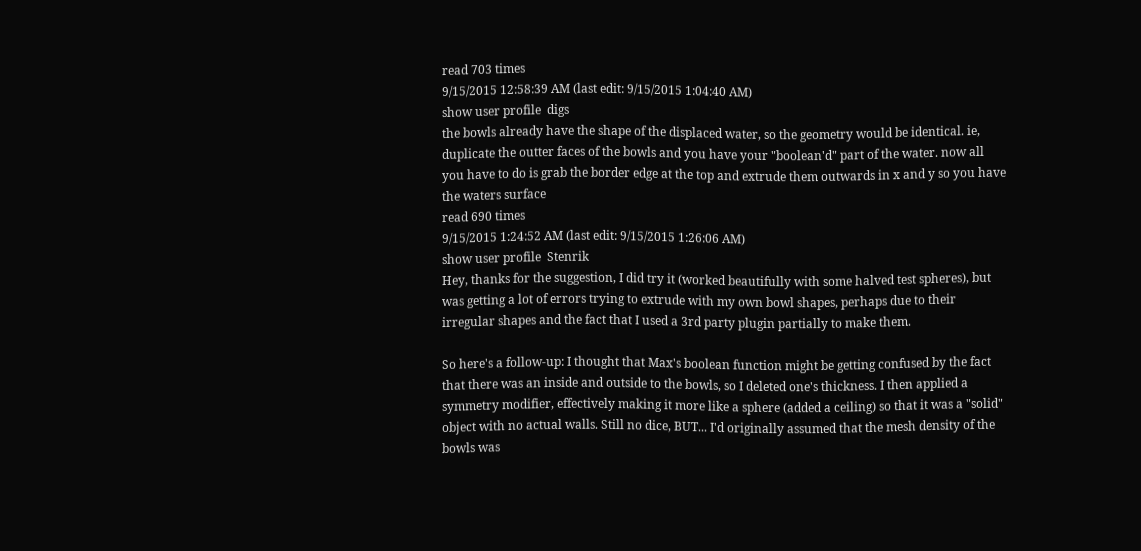read 703 times
9/15/2015 12:58:39 AM (last edit: 9/15/2015 1:04:40 AM)
show user profile  digs
the bowls already have the shape of the displaced water, so the geometry would be identical. ie, duplicate the outter faces of the bowls and you have your "boolean'd" part of the water. now all you have to do is grab the border edge at the top and extrude them outwards in x and y so you have the waters surface
read 690 times
9/15/2015 1:24:52 AM (last edit: 9/15/2015 1:26:06 AM)
show user profile  Stenrik
Hey, thanks for the suggestion, I did try it (worked beautifully with some halved test spheres), but was getting a lot of errors trying to extrude with my own bowl shapes, perhaps due to their irregular shapes and the fact that I used a 3rd party plugin partially to make them.

So here's a follow-up: I thought that Max's boolean function might be getting confused by the fact that there was an inside and outside to the bowls, so I deleted one's thickness. I then applied a symmetry modifier, effectively making it more like a sphere (added a ceiling) so that it was a "solid" object with no actual walls. Still no dice, BUT... I'd originally assumed that the mesh density of the bowls was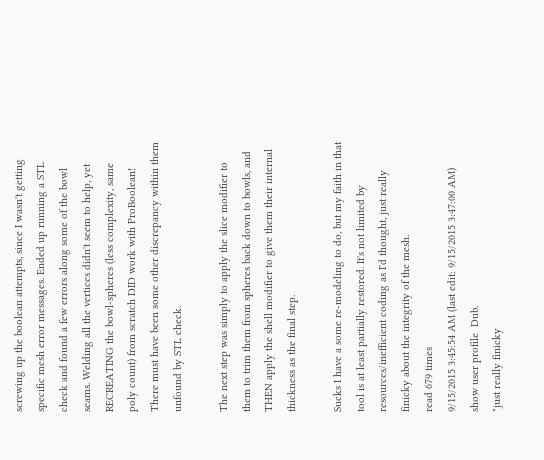screwing up the boolean attempts, since I wasn't getting specific mesh error messages. Ended up running a STL check and found a few errors along some of the bowl seams. Welding all the vertices didn't seem to help, yet RECREATING the bowl-spheres (less complexity, same poly count) from scratch DID work with ProBoolean! There must have been some other discrepancy within them unfound by STL check.

The next step was simply to apply the slice modifier to them to trim them from spheres back down to bowls, and THEN apply the shell modifier to give them their internal thickness as the final step.

Sucks I have a some re-modeling to do, but my faith in that tool is at least partially restored. It's not limited by resources/inefficient coding as I'd thought, just really finicky about the integrity of the mesh.
read 679 times
9/15/2015 3:45:54 AM (last edit: 9/15/2015 3:47:00 AM)
show user profile  Dub.
"just really finicky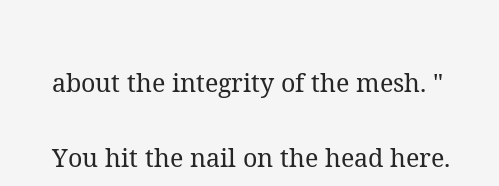about the integrity of the mesh. "

You hit the nail on the head here.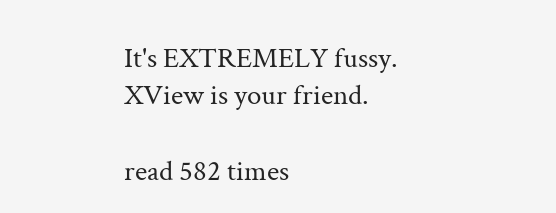It's EXTREMELY fussy. XView is your friend.

read 582 times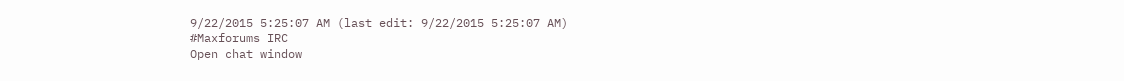9/22/2015 5:25:07 AM (last edit: 9/22/2015 5:25:07 AM)
#Maxforums IRC
Open chat window